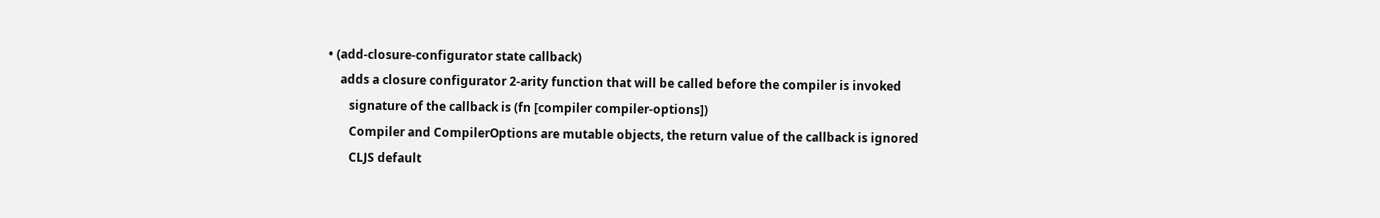• (add-closure-configurator state callback)
    adds a closure configurator 2-arity function that will be called before the compiler is invoked
       signature of the callback is (fn [compiler compiler-options])
       Compiler and CompilerOptions are mutable objects, the return value of the callback is ignored
       CLJS default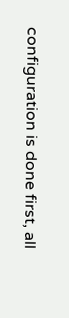configuration is done first, all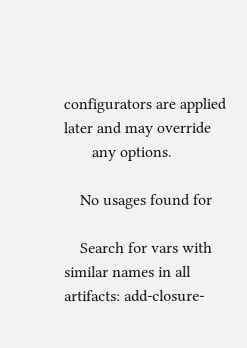configurators are applied later and may override
       any options.

    No usages found for

    Search for vars with similar names in all artifacts: add-closure-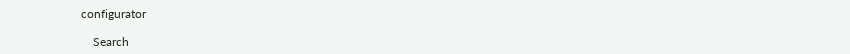configurator

    Search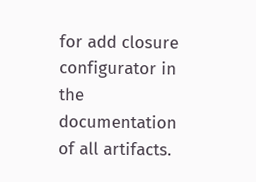for add closure configurator in the documentation of all artifacts.